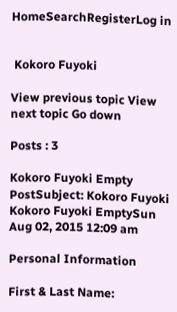HomeSearchRegisterLog in


 Kokoro Fuyoki

View previous topic View next topic Go down

Posts : 3

Kokoro Fuyoki Empty
PostSubject: Kokoro Fuyoki   Kokoro Fuyoki EmptySun Aug 02, 2015 12:09 am

Personal Information

First & Last Name: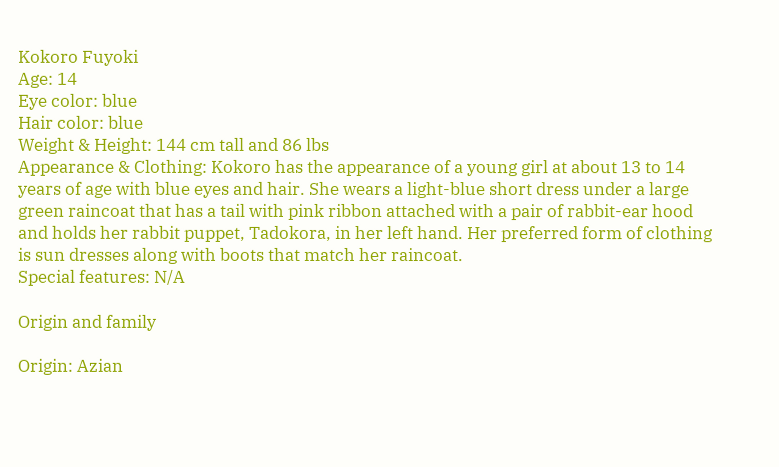Kokoro Fuyoki
Age: 14
Eye color: blue
Hair color: blue
Weight & Height: 144 cm tall and 86 lbs
Appearance & Clothing: Kokoro has the appearance of a young girl at about 13 to 14 years of age with blue eyes and hair. She wears a light-blue short dress under a large green raincoat that has a tail with pink ribbon attached with a pair of rabbit-ear hood and holds her rabbit puppet, Tadokora, in her left hand. Her preferred form of clothing is sun dresses along with boots that match her raincoat.
Special features: N/A

Origin and family

Origin: Azian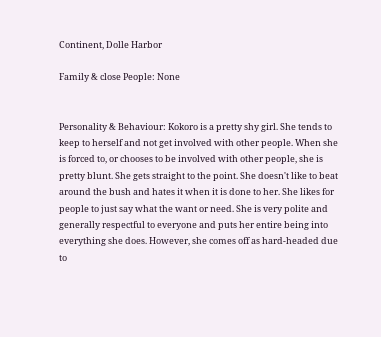Continent, Dolle Harbor

Family & close People: None


Personality & Behaviour: Kokoro is a pretty shy girl. She tends to keep to herself and not get involved with other people. When she is forced to, or chooses to be involved with other people, she is pretty blunt. She gets straight to the point. She doesn't like to beat around the bush and hates it when it is done to her. She likes for people to just say what the want or need. She is very polite and generally respectful to everyone and puts her entire being into everything she does. However, she comes off as hard-headed due to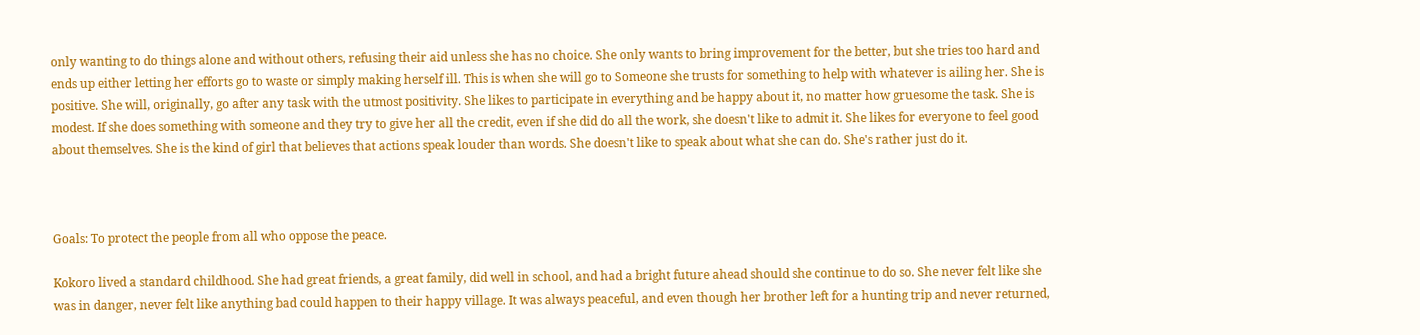only wanting to do things alone and without others, refusing their aid unless she has no choice. She only wants to bring improvement for the better, but she tries too hard and ends up either letting her efforts go to waste or simply making herself ill. This is when she will go to Someone she trusts for something to help with whatever is ailing her. She is positive. She will, originally, go after any task with the utmost positivity. She likes to participate in everything and be happy about it, no matter how gruesome the task. She is modest. If she does something with someone and they try to give her all the credit, even if she did do all the work, she doesn't like to admit it. She likes for everyone to feel good about themselves. She is the kind of girl that believes that actions speak louder than words. She doesn't like to speak about what she can do. She's rather just do it.



Goals: To protect the people from all who oppose the peace.

Kokoro lived a standard childhood. She had great friends, a great family, did well in school, and had a bright future ahead should she continue to do so. She never felt like she was in danger, never felt like anything bad could happen to their happy village. It was always peaceful, and even though her brother left for a hunting trip and never returned,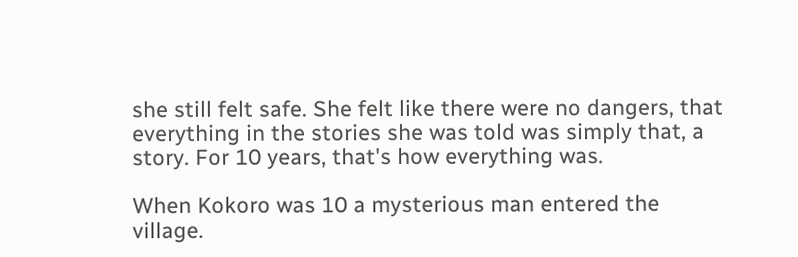she still felt safe. She felt like there were no dangers, that everything in the stories she was told was simply that, a story. For 10 years, that's how everything was.

When Kokoro was 10 a mysterious man entered the village.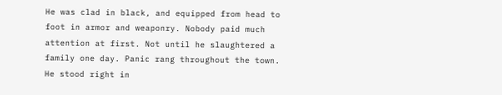He was clad in black, and equipped from head to foot in armor and weaponry. Nobody paid much attention at first. Not until he slaughtered a family one day. Panic rang throughout the town. He stood right in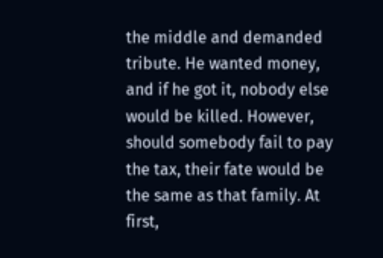the middle and demanded tribute. He wanted money, and if he got it, nobody else would be killed. However, should somebody fail to pay the tax, their fate would be the same as that family. At first,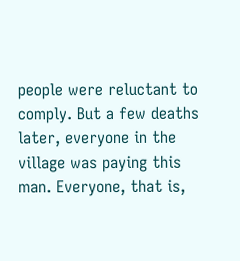people were reluctant to comply. But a few deaths later, everyone in the village was paying this man. Everyone, that is,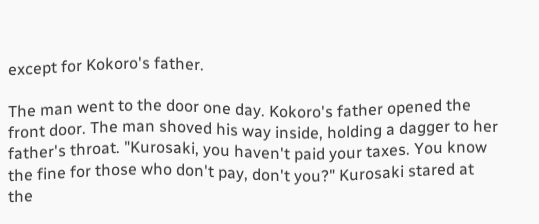except for Kokoro's father.

The man went to the door one day. Kokoro's father opened the front door. The man shoved his way inside, holding a dagger to her father's throat. "Kurosaki, you haven't paid your taxes. You know the fine for those who don't pay, don't you?" Kurosaki stared at the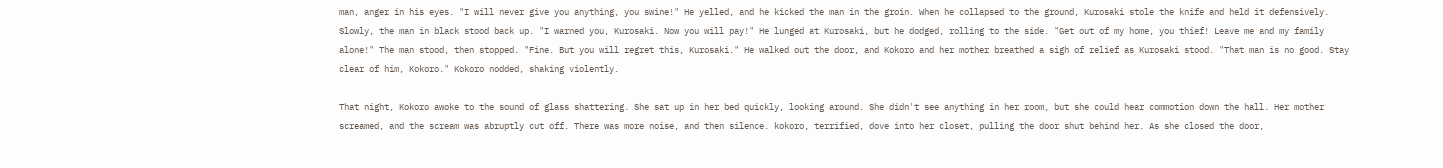man, anger in his eyes. "I will never give you anything, you swine!" He yelled, and he kicked the man in the groin. When he collapsed to the ground, Kurosaki stole the knife and held it defensively. Slowly, the man in black stood back up. "I warned you, Kurosaki. Now you will pay!" He lunged at Kurosaki, but he dodged, rolling to the side. "Get out of my home, you thief! Leave me and my family alone!" The man stood, then stopped. "Fine. But you will regret this, Kurosaki." He walked out the door, and Kokoro and her mother breathed a sigh of relief as Kurosaki stood. "That man is no good. Stay clear of him, Kokoro." Kokoro nodded, shaking violently.

That night, Kokoro awoke to the sound of glass shattering. She sat up in her bed quickly, looking around. She didn't see anything in her room, but she could hear commotion down the hall. Her mother screamed, and the scream was abruptly cut off. There was more noise, and then silence. kokoro, terrified, dove into her closet, pulling the door shut behind her. As she closed the door,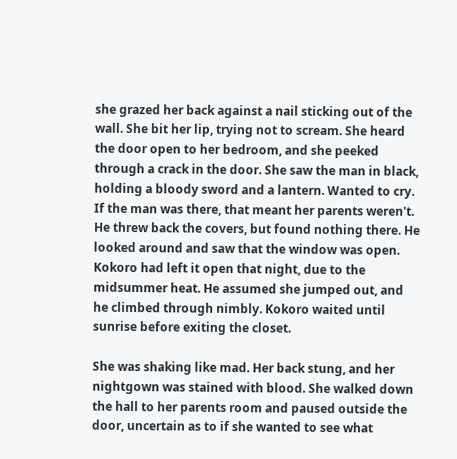she grazed her back against a nail sticking out of the wall. She bit her lip, trying not to scream. She heard the door open to her bedroom, and she peeked through a crack in the door. She saw the man in black, holding a bloody sword and a lantern. Wanted to cry. If the man was there, that meant her parents weren't. He threw back the covers, but found nothing there. He looked around and saw that the window was open. Kokoro had left it open that night, due to the midsummer heat. He assumed she jumped out, and he climbed through nimbly. Kokoro waited until sunrise before exiting the closet.

She was shaking like mad. Her back stung, and her nightgown was stained with blood. She walked down the hall to her parents room and paused outside the door, uncertain as to if she wanted to see what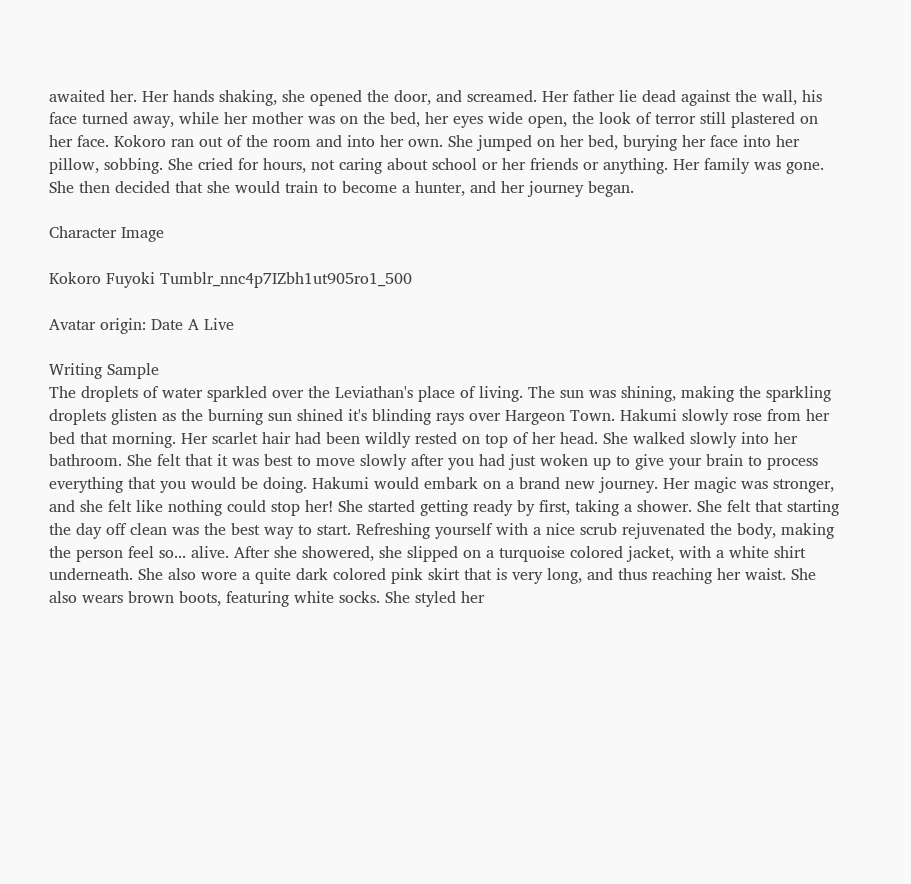awaited her. Her hands shaking, she opened the door, and screamed. Her father lie dead against the wall, his face turned away, while her mother was on the bed, her eyes wide open, the look of terror still plastered on her face. Kokoro ran out of the room and into her own. She jumped on her bed, burying her face into her pillow, sobbing. She cried for hours, not caring about school or her friends or anything. Her family was gone. She then decided that she would train to become a hunter, and her journey began.

Character Image

Kokoro Fuyoki Tumblr_nnc4p7IZbh1ut905ro1_500

Avatar origin: Date A Live

Writing Sample
The droplets of water sparkled over the Leviathan's place of living. The sun was shining, making the sparkling droplets glisten as the burning sun shined it's blinding rays over Hargeon Town. Hakumi slowly rose from her bed that morning. Her scarlet hair had been wildly rested on top of her head. She walked slowly into her bathroom. She felt that it was best to move slowly after you had just woken up to give your brain to process everything that you would be doing. Hakumi would embark on a brand new journey. Her magic was stronger, and she felt like nothing could stop her! She started getting ready by first, taking a shower. She felt that starting the day off clean was the best way to start. Refreshing yourself with a nice scrub rejuvenated the body, making the person feel so... alive. After she showered, she slipped on a turquoise colored jacket, with a white shirt underneath. She also wore a quite dark colored pink skirt that is very long, and thus reaching her waist. She also wears brown boots, featuring white socks. She styled her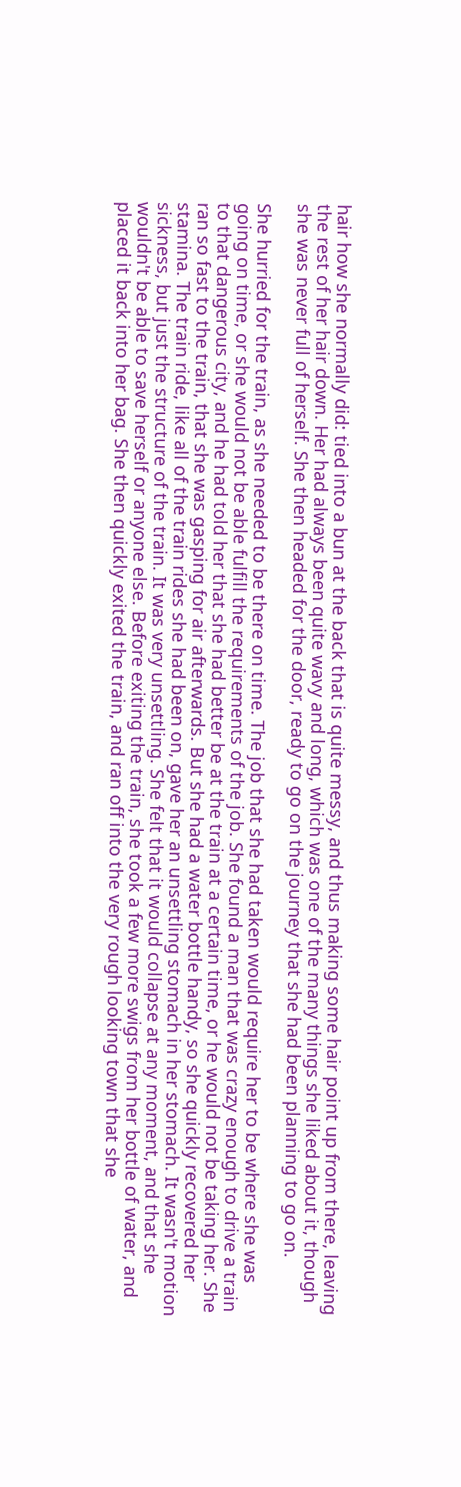hair how she normally did: tied into a bun at the back that is quite messy, and thus making some hair point up from there, leaving the rest of her hair down. Her had always been quite wavy and long, which was one of the many things she liked about it, though she was never full of herself. She then headed for the door, ready to go on the journey that she had been planning to go on.

She hurried for the train, as she needed to be there on time. The job that she had taken would require her to be where she was going on time, or she would not be able fulfill the requirements of the job. She found a man that was crazy enough to drive a train to that dangerous city, and he had told her that she had better be at the train at a certain time, or he would not be taking her. She ran so fast to the train, that she was gasping for air afterwards. But she had a water bottle handy, so she quickly recovered her stamina. The train ride, like all of the train rides she had been on, gave her an unsettling stomach in her stomach. It wasn't motion sickness, but just the structure of the train. It was very unsettling. She felt that it would collapse at any moment, and that she wouldn't be able to save herself or anyone else. Before exiting the train, she took a few more swigs from her bottle of water, and placed it back into her bag. She then quickly exited the train, and ran off into the very rough looking town that she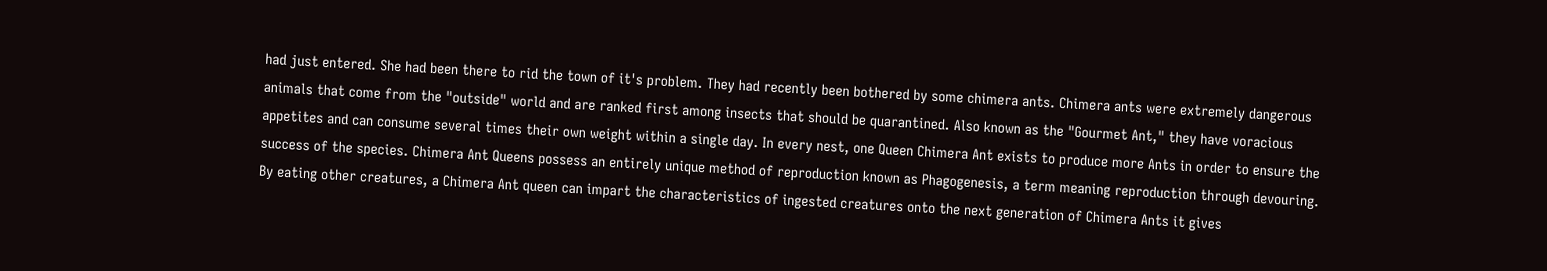had just entered. She had been there to rid the town of it's problem. They had recently been bothered by some chimera ants. Chimera ants were extremely dangerous animals that come from the "outside" world and are ranked first among insects that should be quarantined. Also known as the "Gourmet Ant," they have voracious appetites and can consume several times their own weight within a single day. In every nest, one Queen Chimera Ant exists to produce more Ants in order to ensure the success of the species. Chimera Ant Queens possess an entirely unique method of reproduction known as Phagogenesis, a term meaning reproduction through devouring. By eating other creatures, a Chimera Ant queen can impart the characteristics of ingested creatures onto the next generation of Chimera Ants it gives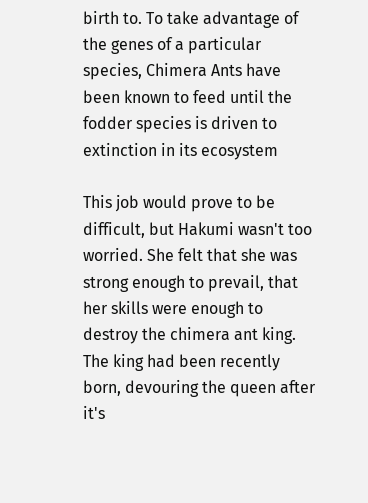birth to. To take advantage of the genes of a particular species, Chimera Ants have been known to feed until the fodder species is driven to extinction in its ecosystem

This job would prove to be difficult, but Hakumi wasn't too worried. She felt that she was strong enough to prevail, that her skills were enough to destroy the chimera ant king. The king had been recently born, devouring the queen after it's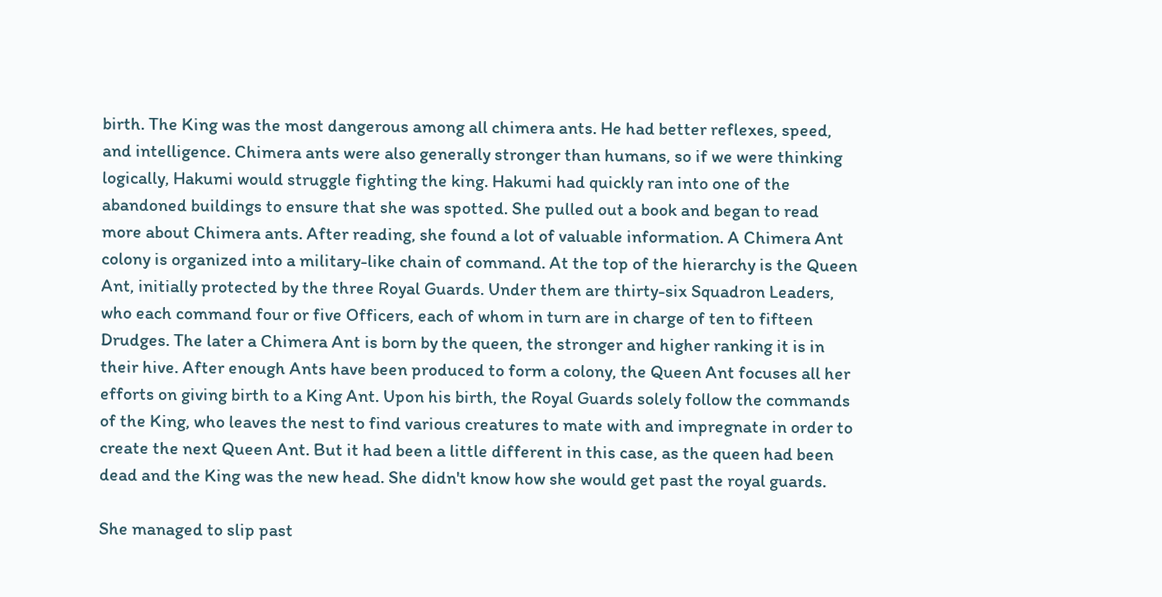birth. The King was the most dangerous among all chimera ants. He had better reflexes, speed, and intelligence. Chimera ants were also generally stronger than humans, so if we were thinking logically, Hakumi would struggle fighting the king. Hakumi had quickly ran into one of the abandoned buildings to ensure that she was spotted. She pulled out a book and began to read more about Chimera ants. After reading, she found a lot of valuable information. A Chimera Ant colony is organized into a military-like chain of command. At the top of the hierarchy is the Queen Ant, initially protected by the three Royal Guards. Under them are thirty-six Squadron Leaders, who each command four or five Officers, each of whom in turn are in charge of ten to fifteen Drudges. The later a Chimera Ant is born by the queen, the stronger and higher ranking it is in their hive. After enough Ants have been produced to form a colony, the Queen Ant focuses all her efforts on giving birth to a King Ant. Upon his birth, the Royal Guards solely follow the commands of the King, who leaves the nest to find various creatures to mate with and impregnate in order to create the next Queen Ant. But it had been a little different in this case, as the queen had been dead and the King was the new head. She didn't know how she would get past the royal guards.

She managed to slip past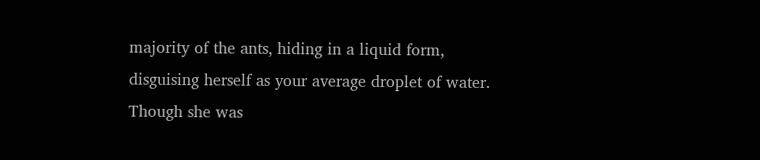majority of the ants, hiding in a liquid form, disguising herself as your average droplet of water. Though she was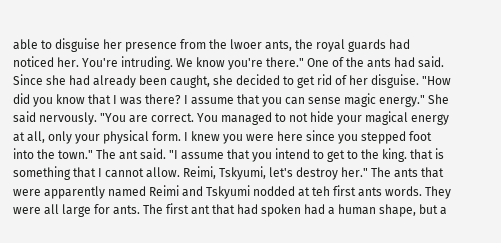able to disguise her presence from the lwoer ants, the royal guards had noticed her. You're intruding. We know you're there." One of the ants had said. Since she had already been caught, she decided to get rid of her disguise. "How did you know that I was there? I assume that you can sense magic energy." She said nervously. "You are correct. You managed to not hide your magical energy at all, only your physical form. I knew you were here since you stepped foot into the town." The ant said. "I assume that you intend to get to the king. that is something that I cannot allow. Reimi, Tskyumi, let's destroy her." The ants that were apparently named Reimi and Tskyumi nodded at teh first ants words. They were all large for ants. The first ant that had spoken had a human shape, but a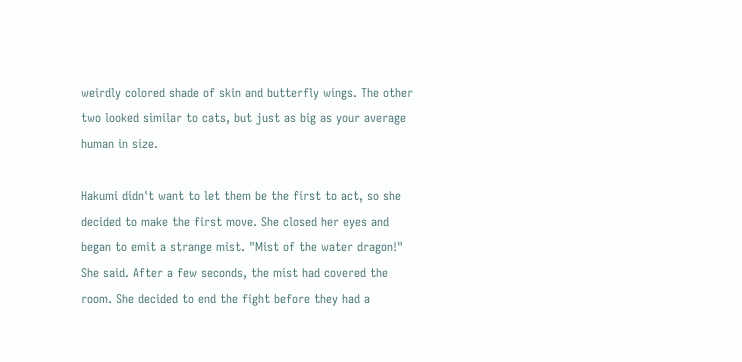weirdly colored shade of skin and butterfly wings. The other two looked similar to cats, but just as big as your average human in size.

Hakumi didn't want to let them be the first to act, so she decided to make the first move. She closed her eyes and began to emit a strange mist. "Mist of the water dragon!" She said. After a few seconds, the mist had covered the room. She decided to end the fight before they had a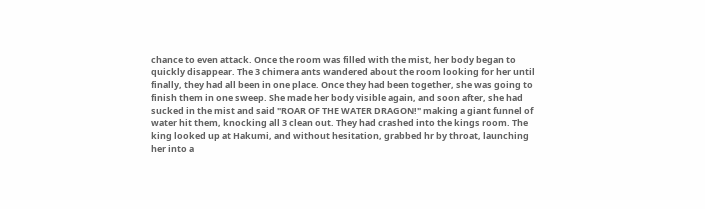chance to even attack. Once the room was filled with the mist, her body began to quickly disappear. The 3 chimera ants wandered about the room looking for her until finally, they had all been in one place. Once they had been together, she was going to finish them in one sweep. She made her body visible again, and soon after, she had sucked in the mist and said "ROAR OF THE WATER DRAGON!" making a giant funnel of water hit them, knocking all 3 clean out. They had crashed into the kings room. The king looked up at Hakumi, and without hesitation, grabbed hr by throat, launching her into a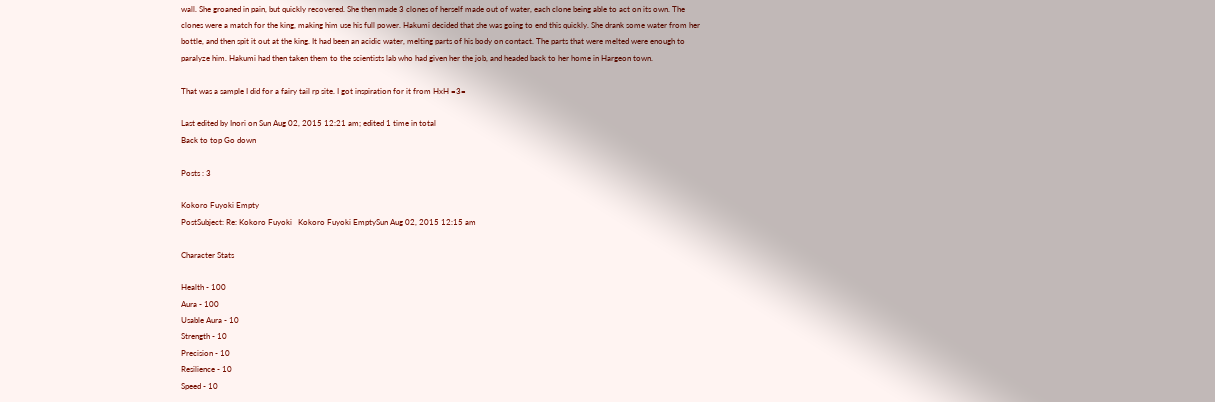wall. She groaned in pain, but quickly recovered. She then made 3 clones of herself made out of water, each clone being able to act on its own. The clones were a match for the king, making him use his full power. Hakumi decided that she was going to end this quickly. She drank some water from her bottle, and then spit it out at the king. It had been an acidic water, melting parts of his body on contact. The parts that were melted were enough to paralyze him. Hakumi had then taken them to the scientists lab who had given her the job, and headed back to her home in Hargeon town.

That was a sample I did for a fairy tail rp site. I got inspiration for it from HxH =3=

Last edited by Inori on Sun Aug 02, 2015 12:21 am; edited 1 time in total
Back to top Go down

Posts : 3

Kokoro Fuyoki Empty
PostSubject: Re: Kokoro Fuyoki   Kokoro Fuyoki EmptySun Aug 02, 2015 12:15 am

Character Stats

Health - 100
Aura - 100
Usable Aura - 10
Strength - 10
Precision - 10
Resilience - 10
Speed - 10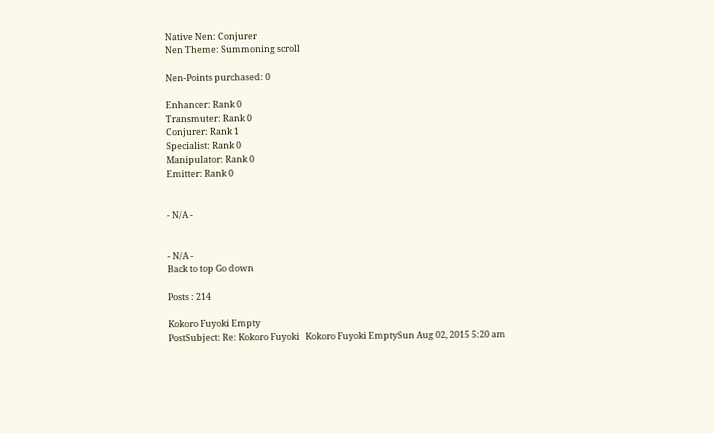Native Nen: Conjurer
Nen Theme: Summoning scroll

Nen-Points purchased: 0

Enhancer: Rank 0
Transmuter: Rank 0
Conjurer: Rank 1
Specialist: Rank 0
Manipulator: Rank 0
Emitter: Rank 0


- N/A -


- N/A -
Back to top Go down

Posts : 214

Kokoro Fuyoki Empty
PostSubject: Re: Kokoro Fuyoki   Kokoro Fuyoki EmptySun Aug 02, 2015 5:20 am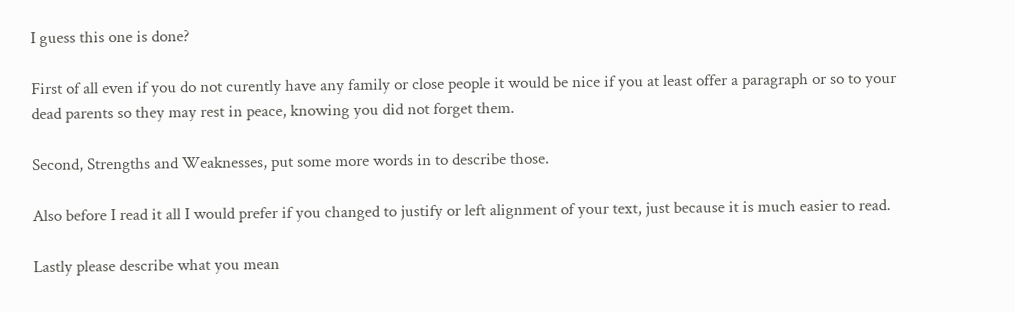I guess this one is done?

First of all even if you do not curently have any family or close people it would be nice if you at least offer a paragraph or so to your dead parents so they may rest in peace, knowing you did not forget them.

Second, Strengths and Weaknesses, put some more words in to describe those.

Also before I read it all I would prefer if you changed to justify or left alignment of your text, just because it is much easier to read.

Lastly please describe what you mean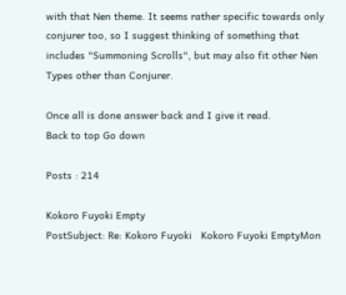with that Nen theme. It seems rather specific towards only conjurer too, so I suggest thinking of something that includes "Summoning Scrolls", but may also fit other Nen Types other than Conjurer.

Once all is done answer back and I give it read.
Back to top Go down

Posts : 214

Kokoro Fuyoki Empty
PostSubject: Re: Kokoro Fuyoki   Kokoro Fuyoki EmptyMon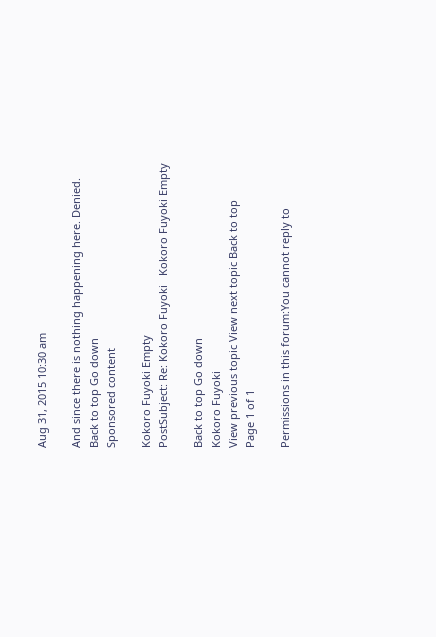Aug 31, 2015 10:30 am

And since there is nothing happening here. Denied.
Back to top Go down
Sponsored content

Kokoro Fuyoki Empty
PostSubject: Re: Kokoro Fuyoki   Kokoro Fuyoki Empty

Back to top Go down
Kokoro Fuyoki
View previous topic View next topic Back to top
Page 1 of 1

Permissions in this forum:You cannot reply to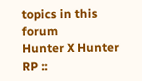topics in this forum
Hunter X Hunter RP ::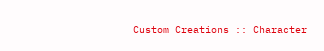Custom Creations :: Character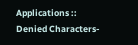Applications :: Denied Characters-